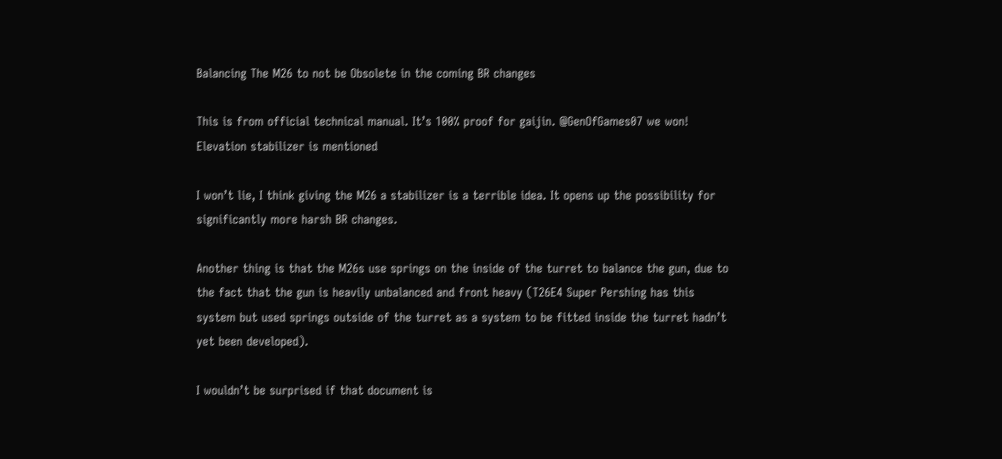Balancing The M26 to not be Obsolete in the coming BR changes

This is from official technical manual. It’s 100% proof for gaijin. @GenOfGames07 we won! Elevation stabilizer is mentioned

I won’t lie, I think giving the M26 a stabilizer is a terrible idea. It opens up the possibility for significantly more harsh BR changes.

Another thing is that the M26s use springs on the inside of the turret to balance the gun, due to the fact that the gun is heavily unbalanced and front heavy (T26E4 Super Pershing has this system but used springs outside of the turret as a system to be fitted inside the turret hadn’t yet been developed).

I wouldn’t be surprised if that document is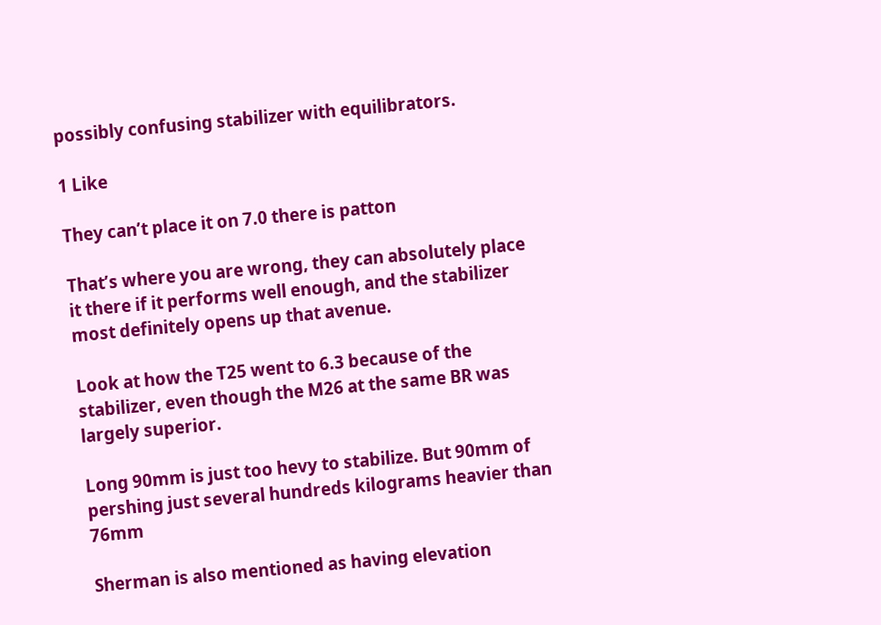possibly confusing stabilizer with equilibrators.

1 Like

They can’t place it on 7.0 there is patton

That’s where you are wrong, they can absolutely place it there if it performs well enough, and the stabilizer most definitely opens up that avenue.

Look at how the T25 went to 6.3 because of the stabilizer, even though the M26 at the same BR was largely superior.

Long 90mm is just too hevy to stabilize. But 90mm of pershing just several hundreds kilograms heavier than 76mm

Sherman is also mentioned as having elevation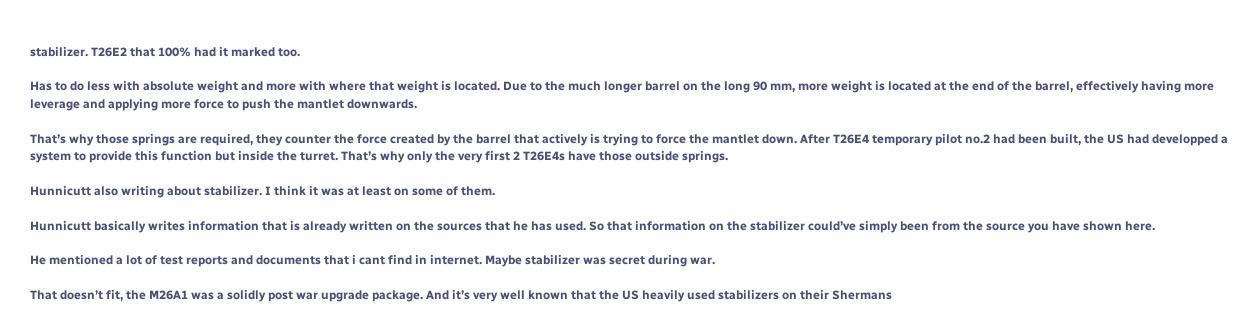stabilizer. T26E2 that 100% had it marked too.

Has to do less with absolute weight and more with where that weight is located. Due to the much longer barrel on the long 90 mm, more weight is located at the end of the barrel, effectively having more leverage and applying more force to push the mantlet downwards.

That’s why those springs are required, they counter the force created by the barrel that actively is trying to force the mantlet down. After T26E4 temporary pilot no.2 had been built, the US had developped a system to provide this function but inside the turret. That’s why only the very first 2 T26E4s have those outside springs.

Hunnicutt also writing about stabilizer. I think it was at least on some of them.

Hunnicutt basically writes information that is already written on the sources that he has used. So that information on the stabilizer could’ve simply been from the source you have shown here.

He mentioned a lot of test reports and documents that i cant find in internet. Maybe stabilizer was secret during war.

That doesn’t fit, the M26A1 was a solidly post war upgrade package. And it’s very well known that the US heavily used stabilizers on their Shermans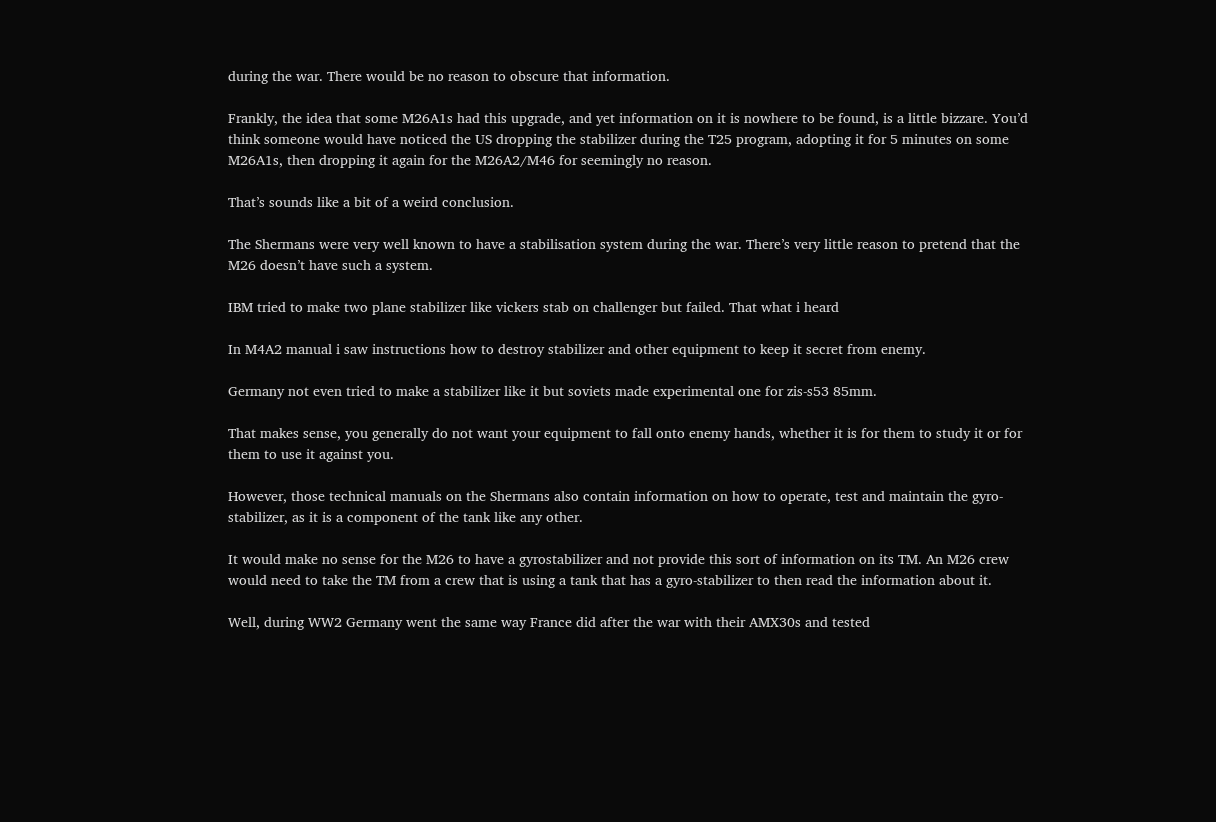during the war. There would be no reason to obscure that information.

Frankly, the idea that some M26A1s had this upgrade, and yet information on it is nowhere to be found, is a little bizzare. You’d think someone would have noticed the US dropping the stabilizer during the T25 program, adopting it for 5 minutes on some M26A1s, then dropping it again for the M26A2/M46 for seemingly no reason.

That’s sounds like a bit of a weird conclusion.

The Shermans were very well known to have a stabilisation system during the war. There’s very little reason to pretend that the M26 doesn’t have such a system.

IBM tried to make two plane stabilizer like vickers stab on challenger but failed. That what i heard

In M4A2 manual i saw instructions how to destroy stabilizer and other equipment to keep it secret from enemy.

Germany not even tried to make a stabilizer like it but soviets made experimental one for zis-s53 85mm.

That makes sense, you generally do not want your equipment to fall onto enemy hands, whether it is for them to study it or for them to use it against you.

However, those technical manuals on the Shermans also contain information on how to operate, test and maintain the gyro-stabilizer, as it is a component of the tank like any other.

It would make no sense for the M26 to have a gyrostabilizer and not provide this sort of information on its TM. An M26 crew would need to take the TM from a crew that is using a tank that has a gyro-stabilizer to then read the information about it.

Well, during WW2 Germany went the same way France did after the war with their AMX30s and tested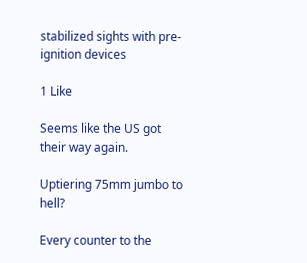stabilized sights with pre-ignition devices

1 Like

Seems like the US got their way again.

Uptiering 75mm jumbo to hell?

Every counter to the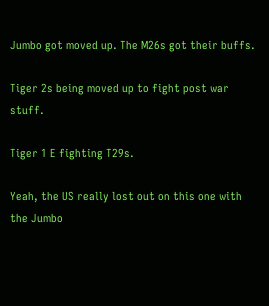Jumbo got moved up. The M26s got their buffs.

Tiger 2s being moved up to fight post war stuff.

Tiger 1 E fighting T29s.

Yeah, the US really lost out on this one with the Jumbo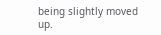being slightly moved up.